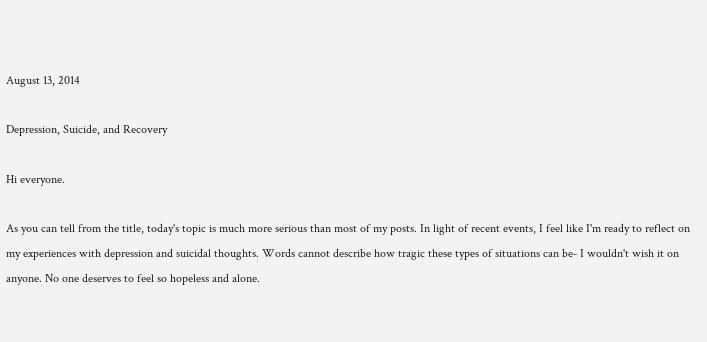August 13, 2014

Depression, Suicide, and Recovery

Hi everyone.

As you can tell from the title, today's topic is much more serious than most of my posts. In light of recent events, I feel like I'm ready to reflect on my experiences with depression and suicidal thoughts. Words cannot describe how tragic these types of situations can be- I wouldn't wish it on anyone. No one deserves to feel so hopeless and alone.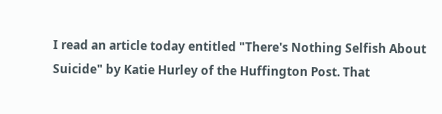I read an article today entitled "There's Nothing Selfish About Suicide" by Katie Hurley of the Huffington Post. That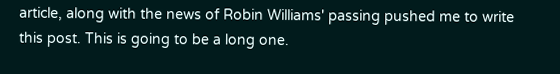article, along with the news of Robin Williams' passing pushed me to write this post. This is going to be a long one.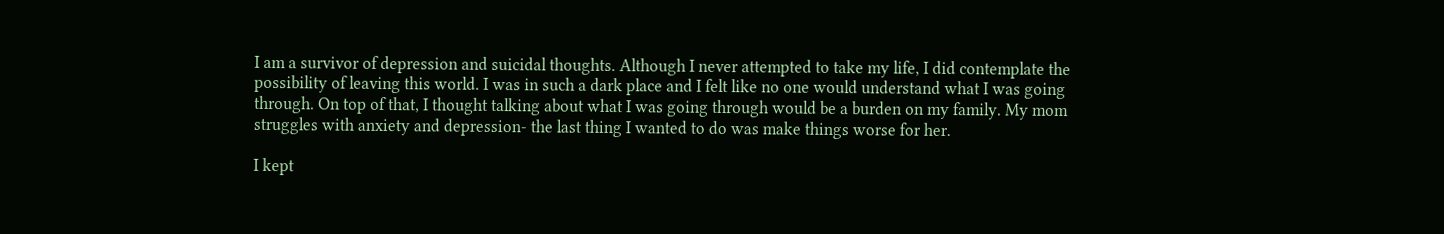I am a survivor of depression and suicidal thoughts. Although I never attempted to take my life, I did contemplate the possibility of leaving this world. I was in such a dark place and I felt like no one would understand what I was going through. On top of that, I thought talking about what I was going through would be a burden on my family. My mom struggles with anxiety and depression- the last thing I wanted to do was make things worse for her.

I kept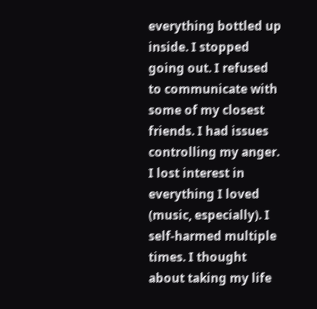everything bottled up inside. I stopped going out. I refused to communicate with some of my closest friends. I had issues controlling my anger. I lost interest in everything I loved (music, especially). I self-harmed multiple times. I thought about taking my life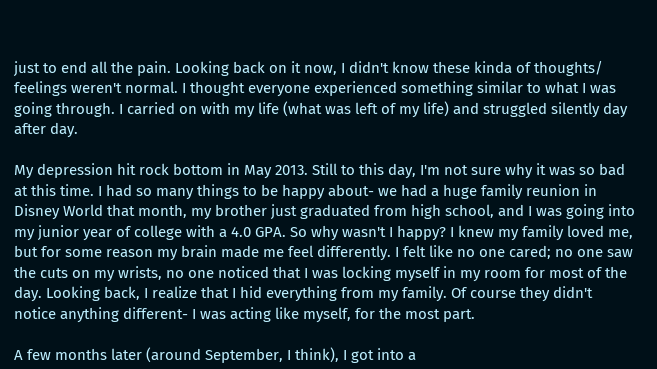just to end all the pain. Looking back on it now, I didn't know these kinda of thoughts/ feelings weren't normal. I thought everyone experienced something similar to what I was going through. I carried on with my life (what was left of my life) and struggled silently day after day.

My depression hit rock bottom in May 2013. Still to this day, I'm not sure why it was so bad at this time. I had so many things to be happy about- we had a huge family reunion in Disney World that month, my brother just graduated from high school, and I was going into my junior year of college with a 4.0 GPA. So why wasn't I happy? I knew my family loved me, but for some reason my brain made me feel differently. I felt like no one cared; no one saw the cuts on my wrists, no one noticed that I was locking myself in my room for most of the day. Looking back, I realize that I hid everything from my family. Of course they didn't notice anything different- I was acting like myself, for the most part.

A few months later (around September, I think), I got into a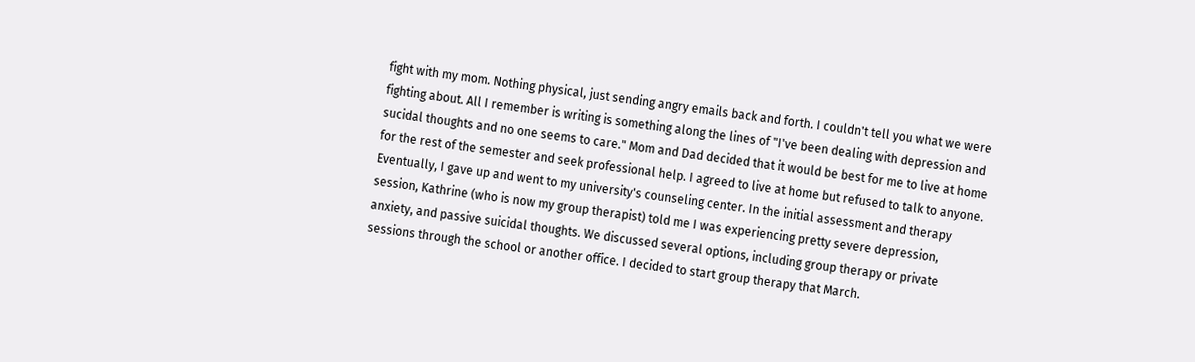fight with my mom. Nothing physical, just sending angry emails back and forth. I couldn't tell you what we were fighting about. All I remember is writing is something along the lines of "I've been dealing with depression and sucidal thoughts and no one seems to care." Mom and Dad decided that it would be best for me to live at home for the rest of the semester and seek professional help. I agreed to live at home but refused to talk to anyone. Eventually, I gave up and went to my university's counseling center. In the initial assessment and therapy session, Kathrine (who is now my group therapist) told me I was experiencing pretty severe depression, anxiety, and passive suicidal thoughts. We discussed several options, including group therapy or private sessions through the school or another office. I decided to start group therapy that March.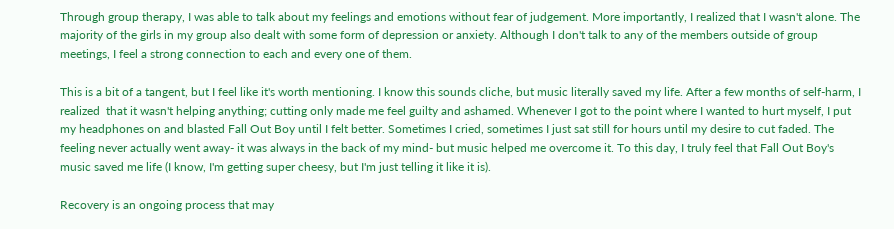Through group therapy, I was able to talk about my feelings and emotions without fear of judgement. More importantly, I realized that I wasn't alone. The majority of the girls in my group also dealt with some form of depression or anxiety. Although I don't talk to any of the members outside of group meetings, I feel a strong connection to each and every one of them.

This is a bit of a tangent, but I feel like it's worth mentioning. I know this sounds cliche, but music literally saved my life. After a few months of self-harm, I realized  that it wasn't helping anything; cutting only made me feel guilty and ashamed. Whenever I got to the point where I wanted to hurt myself, I put my headphones on and blasted Fall Out Boy until I felt better. Sometimes I cried, sometimes I just sat still for hours until my desire to cut faded. The feeling never actually went away- it was always in the back of my mind- but music helped me overcome it. To this day, I truly feel that Fall Out Boy's music saved me life (I know, I'm getting super cheesy, but I'm just telling it like it is).

Recovery is an ongoing process that may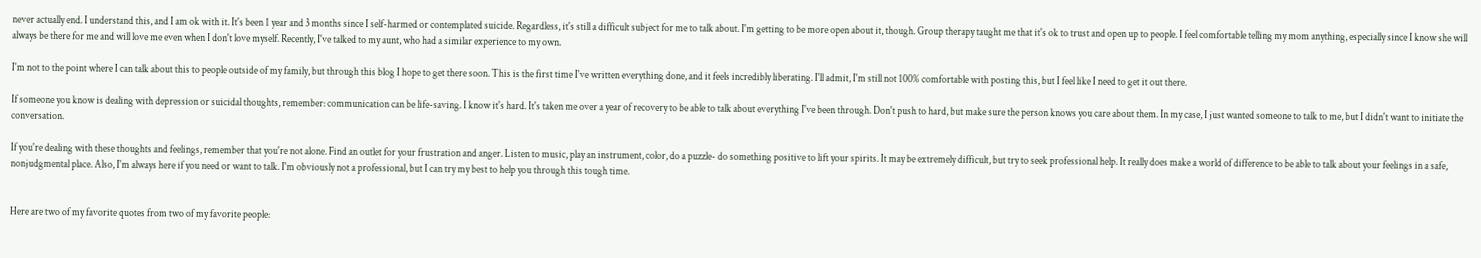never actually end. I understand this, and I am ok with it. It's been 1 year and 3 months since I self-harmed or contemplated suicide. Regardless, it's still a difficult subject for me to talk about. I'm getting to be more open about it, though. Group therapy taught me that it's ok to trust and open up to people. I feel comfortable telling my mom anything, especially since I know she will always be there for me and will love me even when I don't love myself. Recently, I've talked to my aunt, who had a similar experience to my own.

I'm not to the point where I can talk about this to people outside of my family, but through this blog I hope to get there soon. This is the first time I've written everything done, and it feels incredibly liberating. I'll admit, I'm still not 100% comfortable with posting this, but I feel like I need to get it out there.

If someone you know is dealing with depression or suicidal thoughts, remember: communication can be life-saving. I know it's hard. It's taken me over a year of recovery to be able to talk about everything I've been through. Don't push to hard, but make sure the person knows you care about them. In my case, I just wanted someone to talk to me, but I didn't want to initiate the conversation.

If you're dealing with these thoughts and feelings, remember that you're not alone. Find an outlet for your frustration and anger. Listen to music, play an instrument, color, do a puzzle- do something positive to lift your spirits. It may be extremely difficult, but try to seek professional help. It really does make a world of difference to be able to talk about your feelings in a safe, nonjudgmental place. Also, I'm always here if you need or want to talk. I'm obviously not a professional, but I can try my best to help you through this tough time.


Here are two of my favorite quotes from two of my favorite people: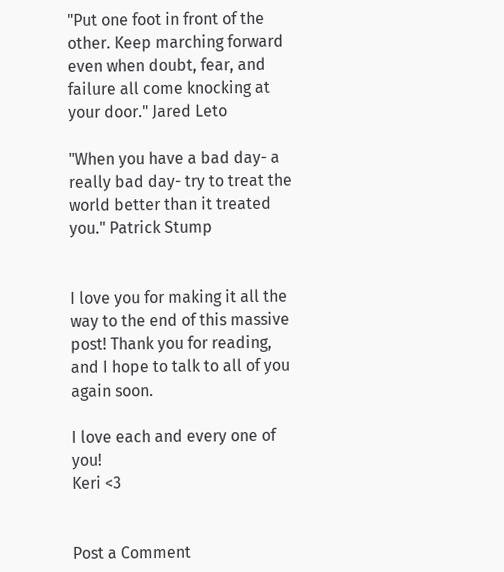"Put one foot in front of the other. Keep marching forward even when doubt, fear, and failure all come knocking at your door." Jared Leto

"When you have a bad day- a really bad day- try to treat the world better than it treated you." Patrick Stump


I love you for making it all the way to the end of this massive post! Thank you for reading, and I hope to talk to all of you again soon.

I love each and every one of you!
Keri <3


Post a Comment